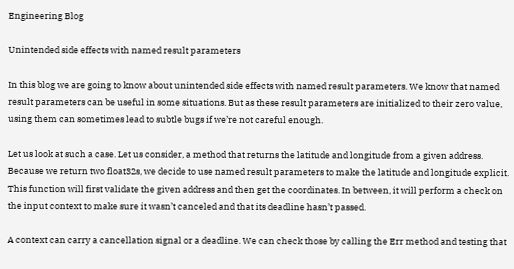Engineering Blog

Unintended side effects with named result parameters

In this blog we are going to know about unintended side effects with named result parameters. We know that named result parameters can be useful in some situations. But as these result parameters are initialized to their zero value, using them can sometimes lead to subtle bugs if we’re not careful enough.

Let us look at such a case. Let us consider, a method that returns the latitude and longitude from a given address. Because we return two float32s, we decide to use named result parameters to make the latitude and longitude explicit. This function will first validate the given address and then get the coordinates. In between, it will perform a check on the input context to make sure it wasn’t canceled and that its deadline hasn’t passed.

A context can carry a cancellation signal or a deadline. We can check those by calling the Err method and testing that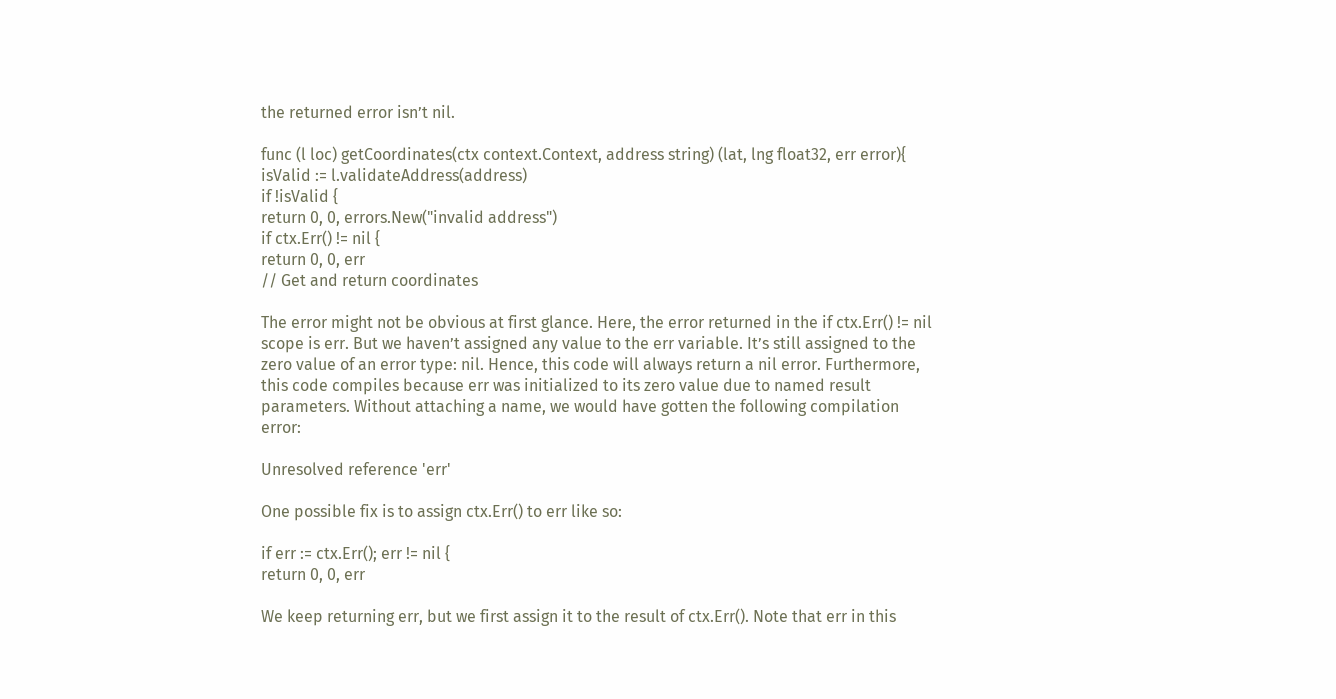the returned error isn’t nil.

func (l loc) getCoordinates(ctx context.Context, address string) (lat, lng float32, err error){
isValid := l.validateAddress(address)
if !isValid {
return 0, 0, errors.New("invalid address")
if ctx.Err() != nil {
return 0, 0, err
// Get and return coordinates

The error might not be obvious at first glance. Here, the error returned in the if ctx.Err() != nil scope is err. But we haven’t assigned any value to the err variable. It’s still assigned to the zero value of an error type: nil. Hence, this code will always return a nil error. Furthermore, this code compiles because err was initialized to its zero value due to named result parameters. Without attaching a name, we would have gotten the following compilation error:

Unresolved reference 'err'

One possible fix is to assign ctx.Err() to err like so:

if err := ctx.Err(); err != nil {
return 0, 0, err

We keep returning err, but we first assign it to the result of ctx.Err(). Note that err in this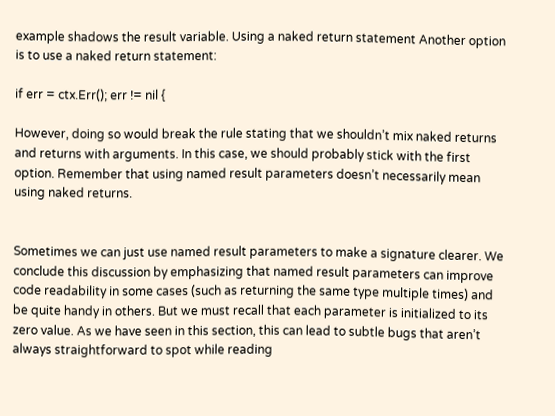example shadows the result variable. Using a naked return statement Another option is to use a naked return statement:

if err = ctx.Err(); err != nil {

However, doing so would break the rule stating that we shouldn’t mix naked returns and returns with arguments. In this case, we should probably stick with the first option. Remember that using named result parameters doesn’t necessarily mean using naked returns.


Sometimes we can just use named result parameters to make a signature clearer. We conclude this discussion by emphasizing that named result parameters can improve code readability in some cases (such as returning the same type multiple times) and be quite handy in others. But we must recall that each parameter is initialized to its zero value. As we have seen in this section, this can lead to subtle bugs that aren’t always straightforward to spot while reading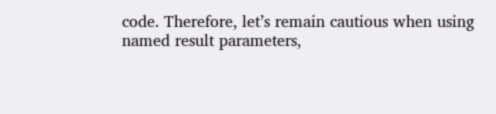code. Therefore, let’s remain cautious when using named result parameters,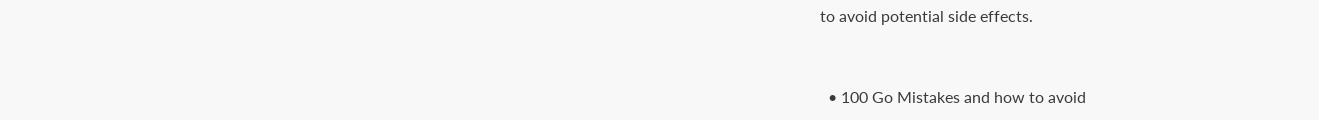to avoid potential side effects.


  • 100 Go Mistakes and how to avoid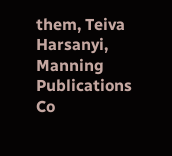them, Teiva Harsanyi, Manning Publications Co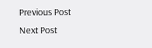Previous Post
Next Post